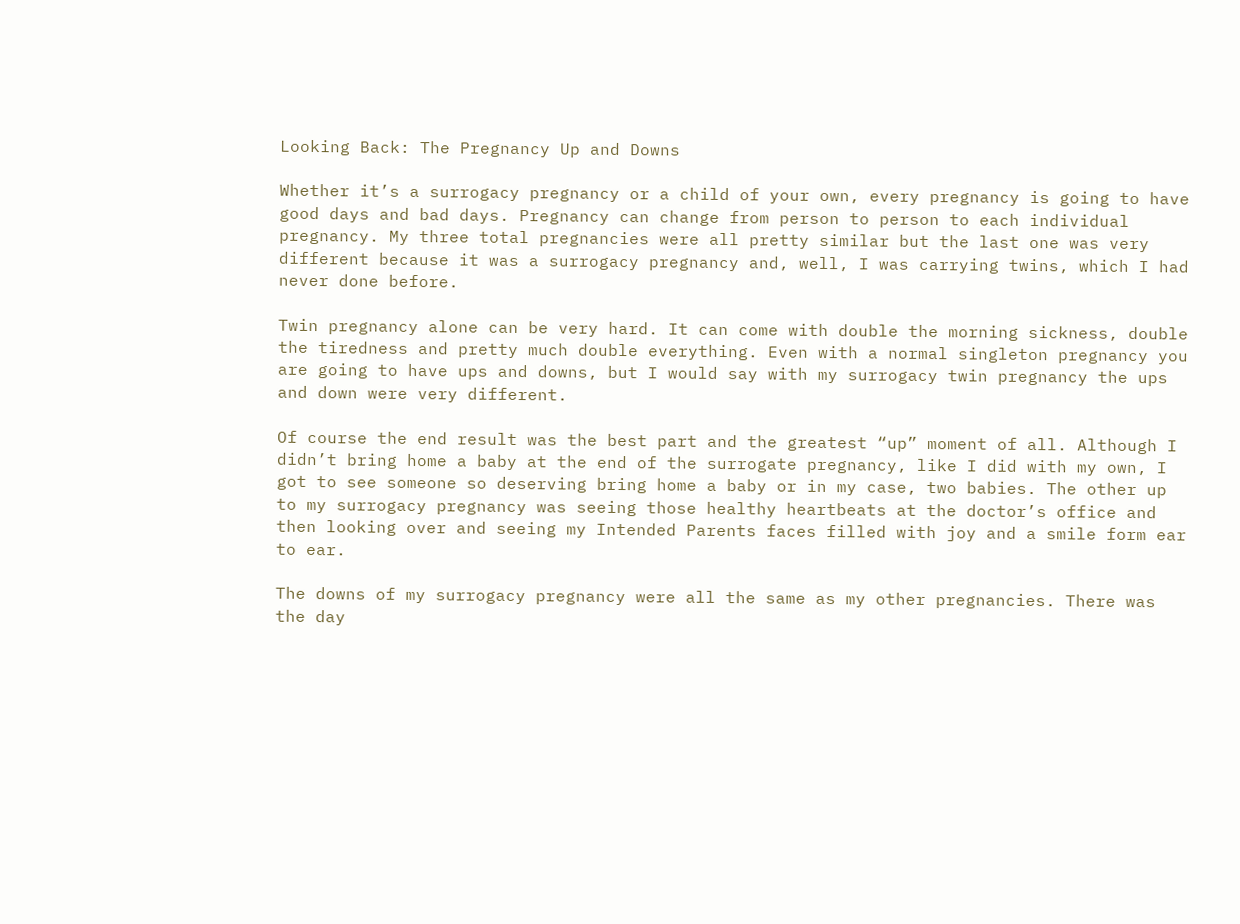Looking Back: The Pregnancy Up and Downs

Whether it’s a surrogacy pregnancy or a child of your own, every pregnancy is going to have good days and bad days. Pregnancy can change from person to person to each individual pregnancy. My three total pregnancies were all pretty similar but the last one was very different because it was a surrogacy pregnancy and, well, I was carrying twins, which I had never done before.

Twin pregnancy alone can be very hard. It can come with double the morning sickness, double the tiredness and pretty much double everything. Even with a normal singleton pregnancy you are going to have ups and downs, but I would say with my surrogacy twin pregnancy the ups and down were very different.

Of course the end result was the best part and the greatest “up” moment of all. Although I didn’t bring home a baby at the end of the surrogate pregnancy, like I did with my own, I got to see someone so deserving bring home a baby or in my case, two babies. The other up to my surrogacy pregnancy was seeing those healthy heartbeats at the doctor’s office and then looking over and seeing my Intended Parents faces filled with joy and a smile form ear to ear.

The downs of my surrogacy pregnancy were all the same as my other pregnancies. There was the day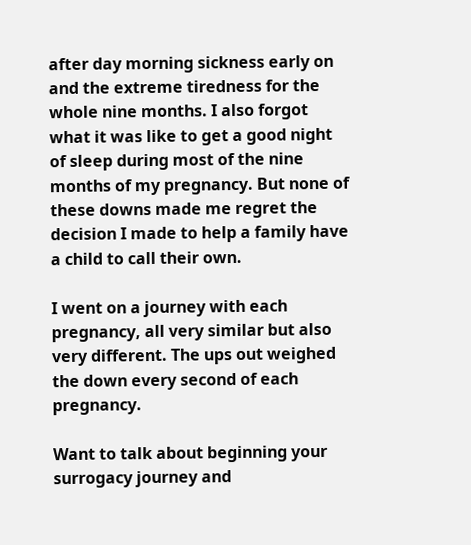after day morning sickness early on and the extreme tiredness for the whole nine months. I also forgot what it was like to get a good night of sleep during most of the nine months of my pregnancy. But none of these downs made me regret the decision I made to help a family have a child to call their own.

I went on a journey with each pregnancy, all very similar but also very different. The ups out weighed the down every second of each pregnancy.

Want to talk about beginning your surrogacy journey and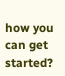how you can get started?